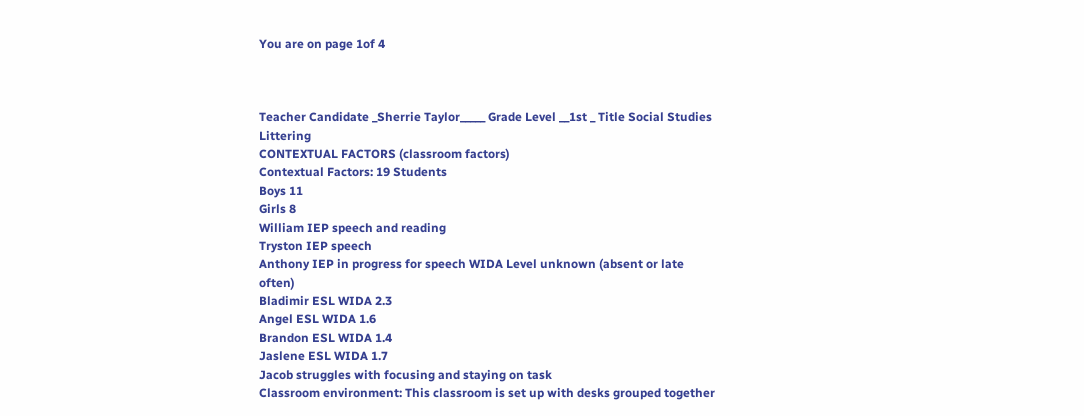You are on page 1of 4



Teacher Candidate _Sherrie Taylor_____ Grade Level __1st _ Title Social Studies Littering
CONTEXTUAL FACTORS (classroom factors)
Contextual Factors: 19 Students
Boys 11
Girls 8
William IEP speech and reading
Tryston IEP speech
Anthony IEP in progress for speech WIDA Level unknown (absent or late often)
Bladimir ESL WIDA 2.3
Angel ESL WIDA 1.6
Brandon ESL WIDA 1.4
Jaslene ESL WIDA 1.7
Jacob struggles with focusing and staying on task
Classroom environment: This classroom is set up with desks grouped together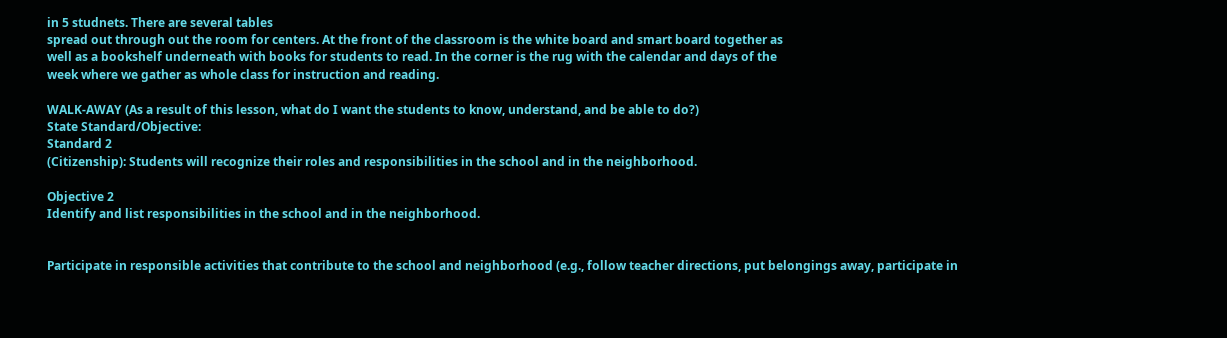in 5 studnets. There are several tables
spread out through out the room for centers. At the front of the classroom is the white board and smart board together as
well as a bookshelf underneath with books for students to read. In the corner is the rug with the calendar and days of the
week where we gather as whole class for instruction and reading.

WALK-AWAY (As a result of this lesson, what do I want the students to know, understand, and be able to do?)
State Standard/Objective:
Standard 2
(Citizenship): Students will recognize their roles and responsibilities in the school and in the neighborhood.

Objective 2
Identify and list responsibilities in the school and in the neighborhood.


Participate in responsible activities that contribute to the school and neighborhood (e.g., follow teacher directions, put belongings away, participate in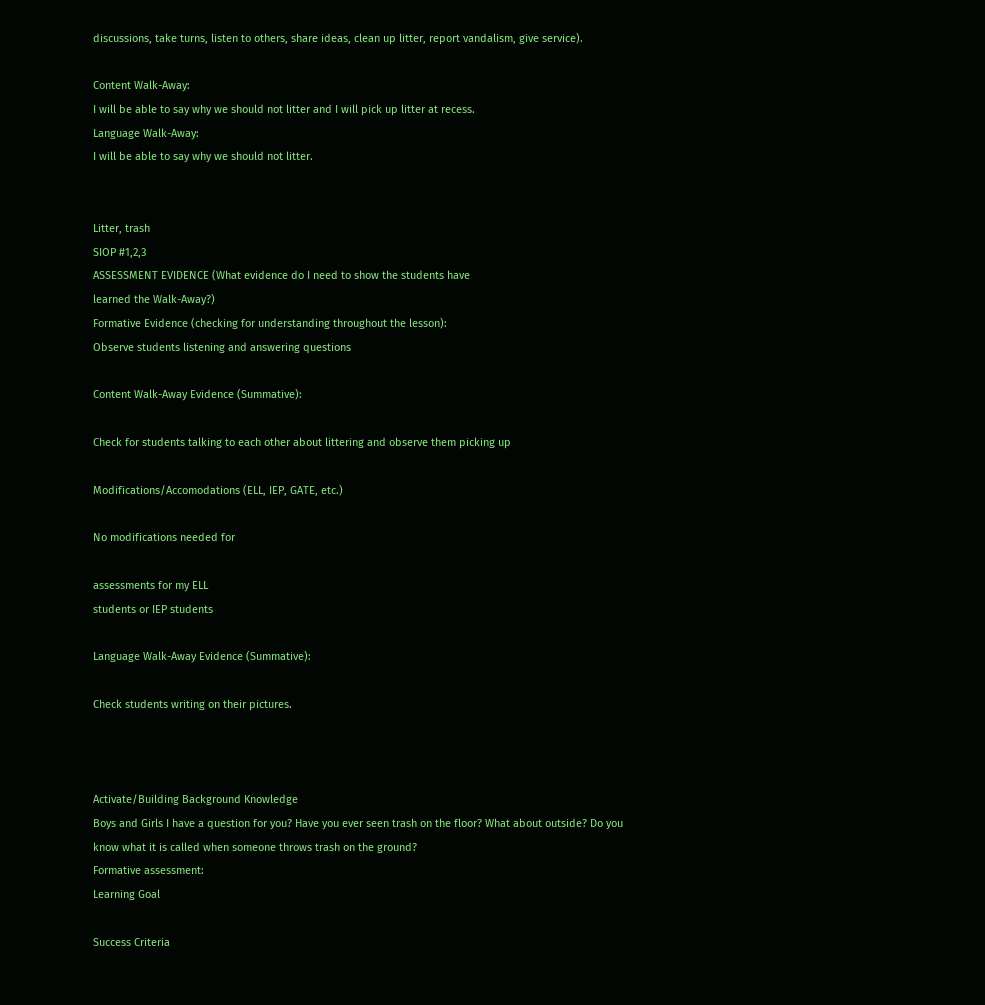discussions, take turns, listen to others, share ideas, clean up litter, report vandalism, give service).

Content Walk-Away:
I will be able to say why we should not litter and I will pick up litter at recess.
Language Walk-Away:
I will be able to say why we should not litter.


Litter, trash
SIOP #1,2,3
ASSESSMENT EVIDENCE (What evidence do I need to show the students have
learned the Walk-Away?)
Formative Evidence (checking for understanding throughout the lesson):
Observe students listening and answering questions

Content Walk-Away Evidence (Summative):

Check for students talking to each other about littering and observe them picking up

Modifications/Accomodations (ELL, IEP, GATE, etc.)

No modifications needed for

assessments for my ELL
students or IEP students

Language Walk-Away Evidence (Summative):

Check students writing on their pictures.



Activate/Building Background Knowledge
Boys and Girls I have a question for you? Have you ever seen trash on the floor? What about outside? Do you
know what it is called when someone throws trash on the ground?
Formative assessment:
Learning Goal

Success Criteria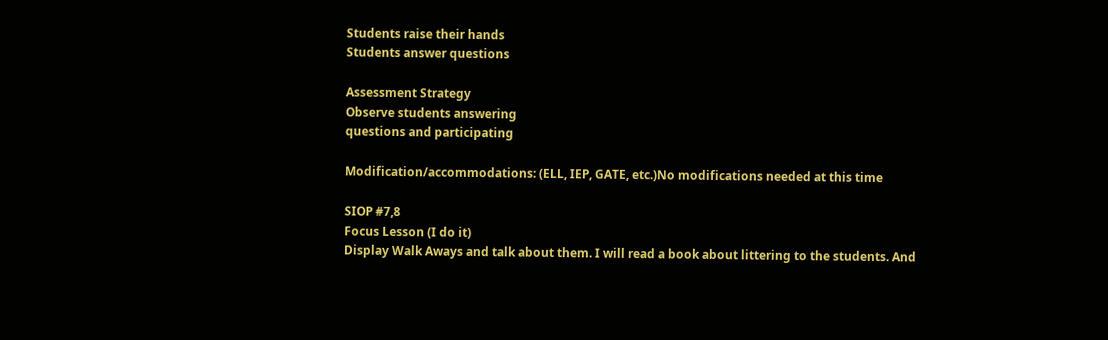Students raise their hands
Students answer questions

Assessment Strategy
Observe students answering
questions and participating

Modification/accommodations: (ELL, IEP, GATE, etc.)No modifications needed at this time

SIOP #7,8
Focus Lesson (I do it)
Display Walk Aways and talk about them. I will read a book about littering to the students. And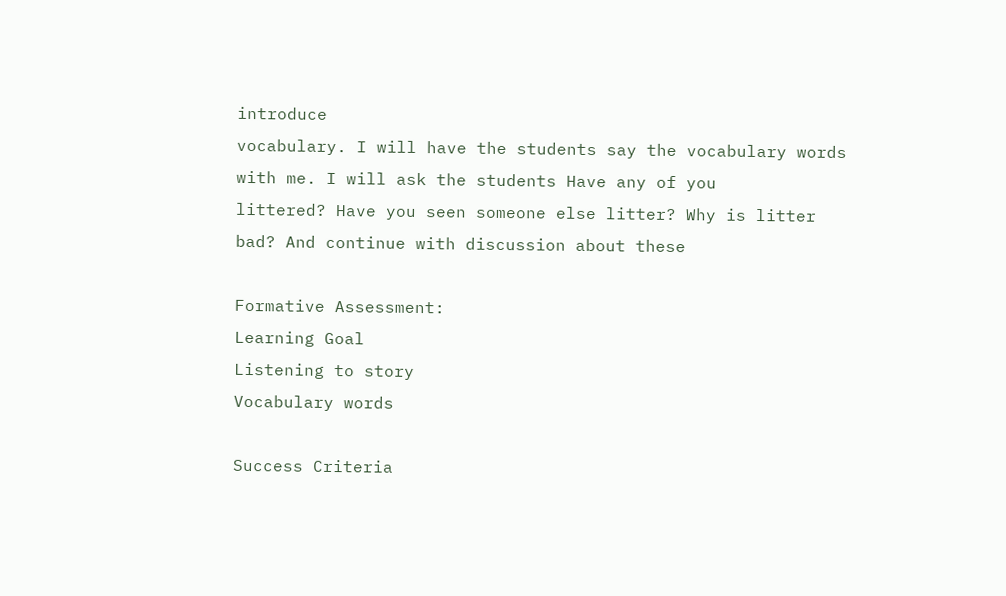introduce
vocabulary. I will have the students say the vocabulary words with me. I will ask the students Have any of you
littered? Have you seen someone else litter? Why is litter bad? And continue with discussion about these

Formative Assessment:
Learning Goal
Listening to story
Vocabulary words

Success Criteria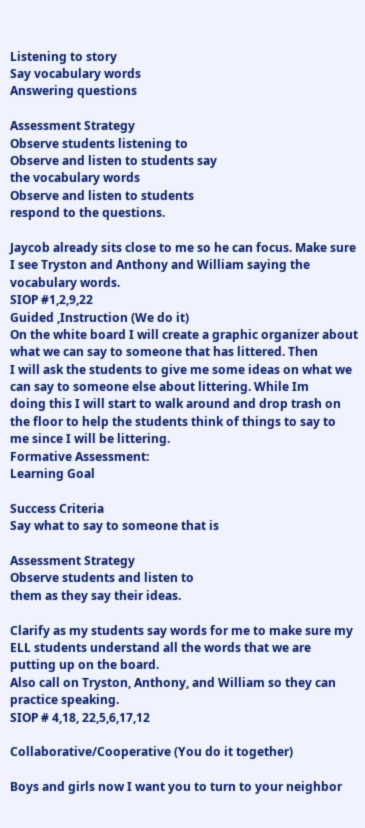Listening to story
Say vocabulary words
Answering questions

Assessment Strategy
Observe students listening to
Observe and listen to students say
the vocabulary words
Observe and listen to students
respond to the questions.

Jaycob already sits close to me so he can focus. Make sure I see Tryston and Anthony and William saying the
vocabulary words.
SIOP #1,2,9,22
Guided ,Instruction (We do it)
On the white board I will create a graphic organizer about what we can say to someone that has littered. Then
I will ask the students to give me some ideas on what we can say to someone else about littering. While Im
doing this I will start to walk around and drop trash on the floor to help the students think of things to say to
me since I will be littering.
Formative Assessment:
Learning Goal

Success Criteria
Say what to say to someone that is

Assessment Strategy
Observe students and listen to
them as they say their ideas.

Clarify as my students say words for me to make sure my ELL students understand all the words that we are
putting up on the board.
Also call on Tryston, Anthony, and William so they can practice speaking.
SIOP # 4,18, 22,5,6,17,12

Collaborative/Cooperative (You do it together)

Boys and girls now I want you to turn to your neighbor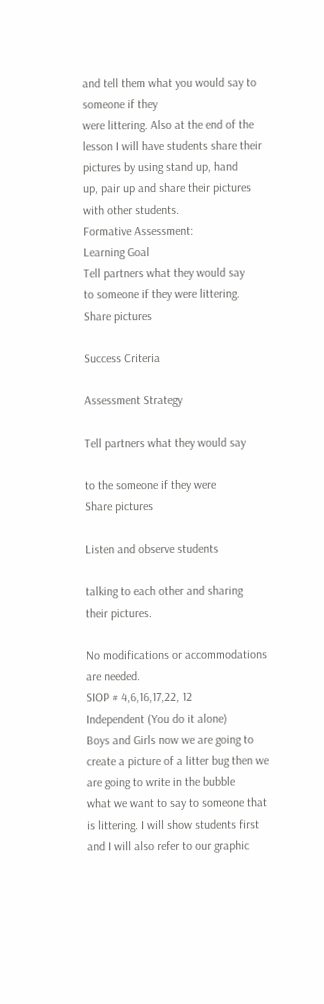and tell them what you would say to someone if they
were littering. Also at the end of the lesson I will have students share their pictures by using stand up, hand
up, pair up and share their pictures with other students.
Formative Assessment:
Learning Goal
Tell partners what they would say
to someone if they were littering.
Share pictures

Success Criteria

Assessment Strategy

Tell partners what they would say

to the someone if they were
Share pictures

Listen and observe students

talking to each other and sharing
their pictures.

No modifications or accommodations are needed.
SIOP # 4,6,16,17,22, 12
Independent (You do it alone)
Boys and Girls now we are going to create a picture of a litter bug then we are going to write in the bubble
what we want to say to someone that is littering. I will show students first and I will also refer to our graphic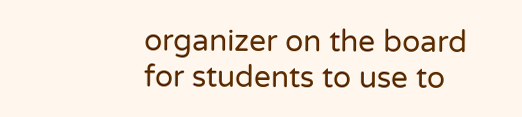organizer on the board for students to use to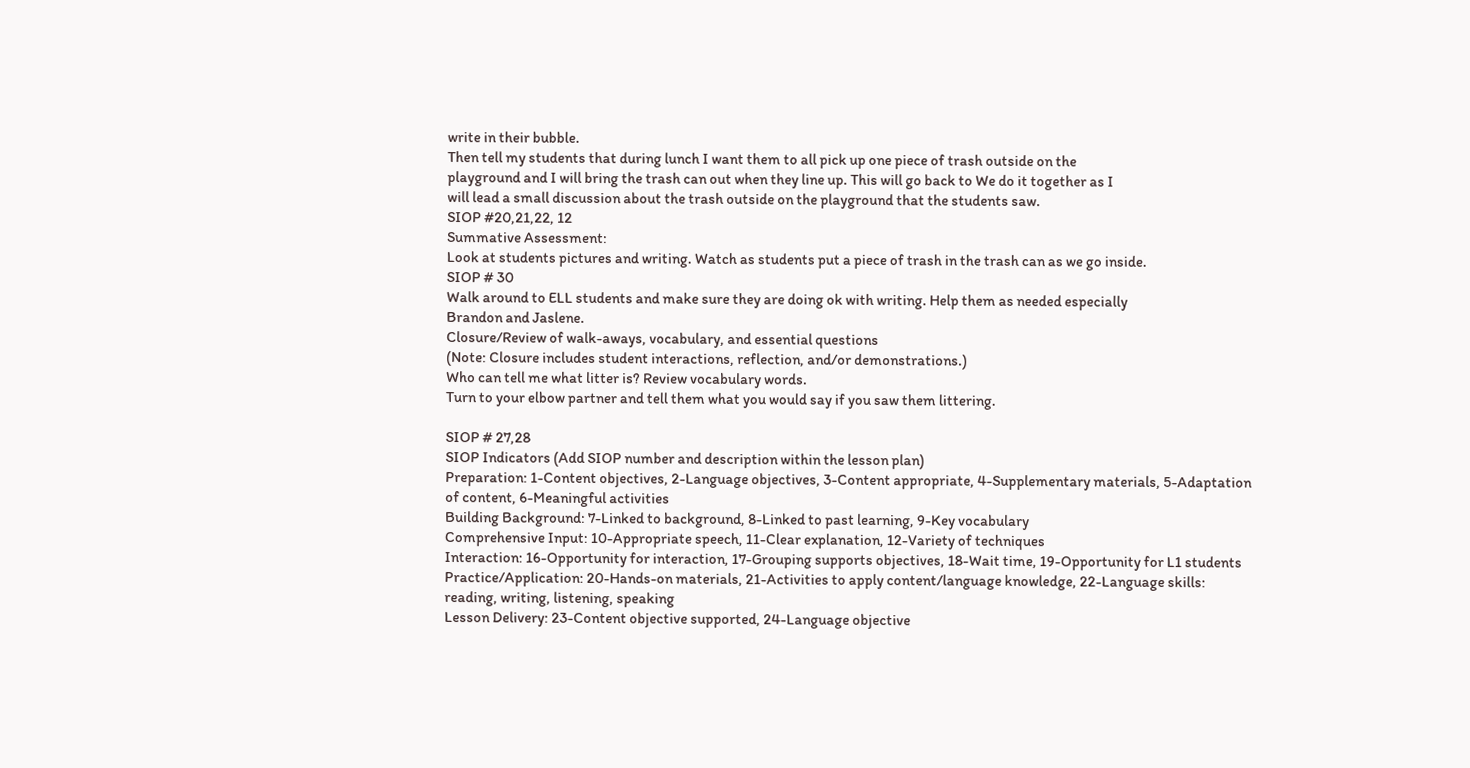write in their bubble.
Then tell my students that during lunch I want them to all pick up one piece of trash outside on the
playground and I will bring the trash can out when they line up. This will go back to We do it together as I
will lead a small discussion about the trash outside on the playground that the students saw.
SIOP #20,21,22, 12
Summative Assessment:
Look at students pictures and writing. Watch as students put a piece of trash in the trash can as we go inside.
SIOP # 30
Walk around to ELL students and make sure they are doing ok with writing. Help them as needed especially
Brandon and Jaslene.
Closure/Review of walk-aways, vocabulary, and essential questions
(Note: Closure includes student interactions, reflection, and/or demonstrations.)
Who can tell me what litter is? Review vocabulary words.
Turn to your elbow partner and tell them what you would say if you saw them littering.

SIOP # 27,28
SIOP Indicators (Add SIOP number and description within the lesson plan)
Preparation: 1-Content objectives, 2-Language objectives, 3-Content appropriate, 4-Supplementary materials, 5-Adaptation
of content, 6-Meaningful activities
Building Background: 7-Linked to background, 8-Linked to past learning, 9-Key vocabulary
Comprehensive Input: 10-Appropriate speech, 11-Clear explanation, 12-Variety of techniques
Interaction: 16-Opportunity for interaction, 17-Grouping supports objectives, 18-Wait time, 19-Opportunity for L1 students
Practice/Application: 20-Hands-on materials, 21-Activities to apply content/language knowledge, 22-Language skills:
reading, writing, listening, speaking
Lesson Delivery: 23-Content objective supported, 24-Language objective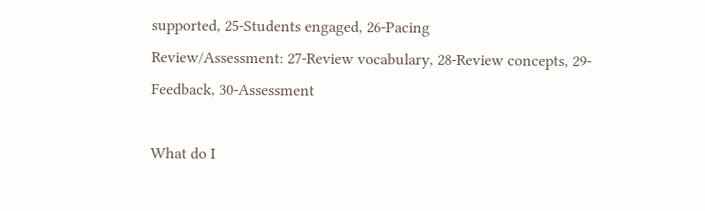supported, 25-Students engaged, 26-Pacing
Review/Assessment: 27-Review vocabulary, 28-Review concepts, 29-Feedback, 30-Assessment

What do I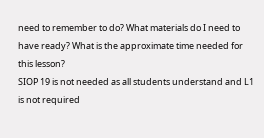need to remember to do? What materials do I need to have ready? What is the approximate time needed for
this lesson?
SIOP 19 is not needed as all students understand and L1 is not required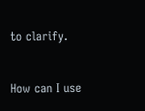to clarify.


How can I use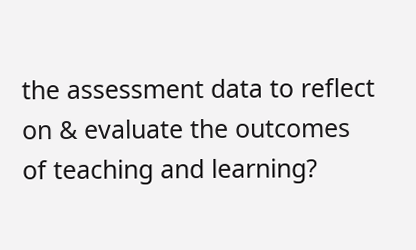the assessment data to reflect on & evaluate the outcomes of teaching and learning?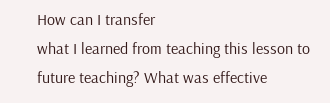How can I transfer
what I learned from teaching this lesson to future teaching? What was effective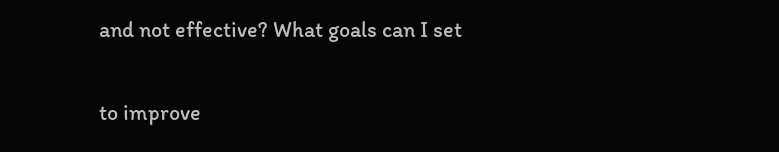and not effective? What goals can I set

to improve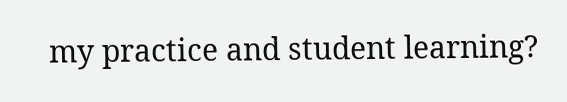my practice and student learning?